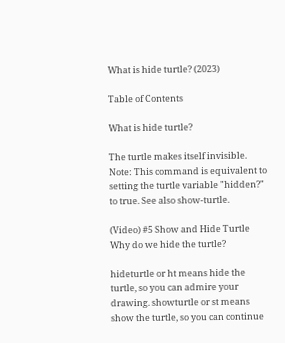What is hide turtle? (2023)

Table of Contents

What is hide turtle?

The turtle makes itself invisible. Note: This command is equivalent to setting the turtle variable "hidden?" to true. See also show-turtle.

(Video) #5 Show and Hide Turtle
Why do we hide the turtle?

hideturtle or ht means hide the turtle, so you can admire your drawing. showturtle or st means show the turtle, so you can continue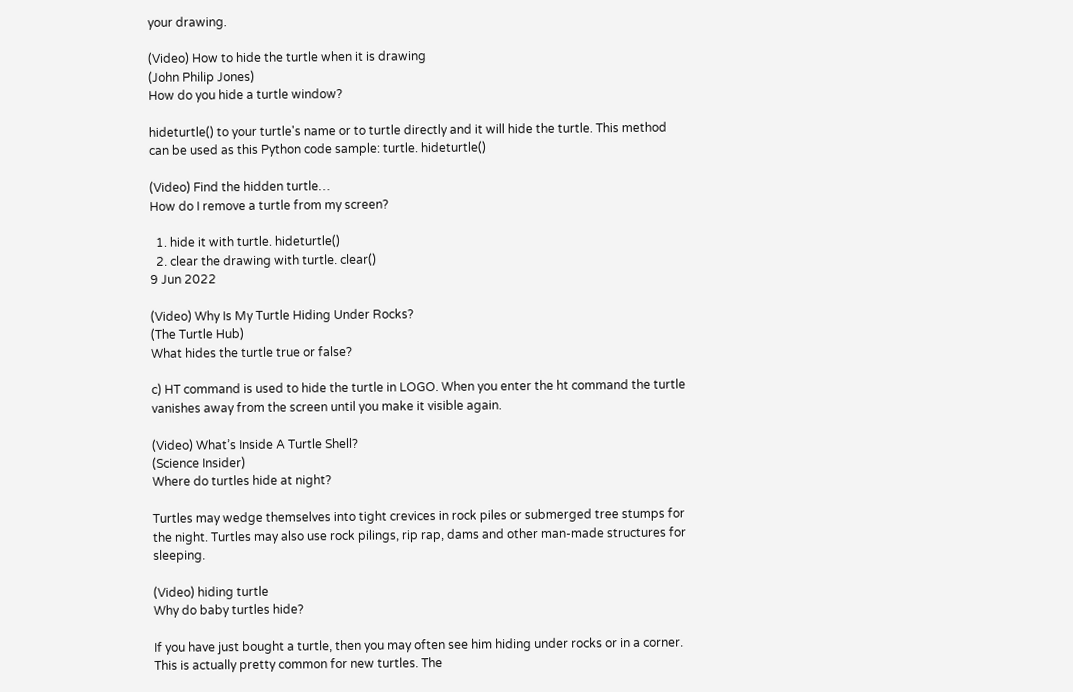your drawing.

(Video) How to hide the turtle when it is drawing
(John Philip Jones)
How do you hide a turtle window?

hideturtle() to your turtle's name or to turtle directly and it will hide the turtle. This method can be used as this Python code sample: turtle. hideturtle()

(Video) Find the hidden turtle…
How do I remove a turtle from my screen?

  1. hide it with turtle. hideturtle()
  2. clear the drawing with turtle. clear()
9 Jun 2022

(Video) Why Is My Turtle Hiding Under Rocks?
(The Turtle Hub)
What hides the turtle true or false?

c) HT command is used to hide the turtle in LOGO. When you enter the ht command the turtle vanishes away from the screen until you make it visible again.

(Video) What’s Inside A Turtle Shell?
(Science Insider)
Where do turtles hide at night?

Turtles may wedge themselves into tight crevices in rock piles or submerged tree stumps for the night. Turtles may also use rock pilings, rip rap, dams and other man-made structures for sleeping.

(Video) hiding turtle
Why do baby turtles hide?

If you have just bought a turtle, then you may often see him hiding under rocks or in a corner. This is actually pretty common for new turtles. The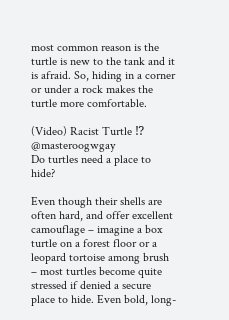most common reason is the turtle is new to the tank and it is afraid. So, hiding in a corner or under a rock makes the turtle more comfortable.

(Video) Racist Turtle ⁉ @masteroogwgay
Do turtles need a place to hide?

Even though their shells are often hard, and offer excellent camouflage – imagine a box turtle on a forest floor or a leopard tortoise among brush – most turtles become quite stressed if denied a secure place to hide. Even bold, long-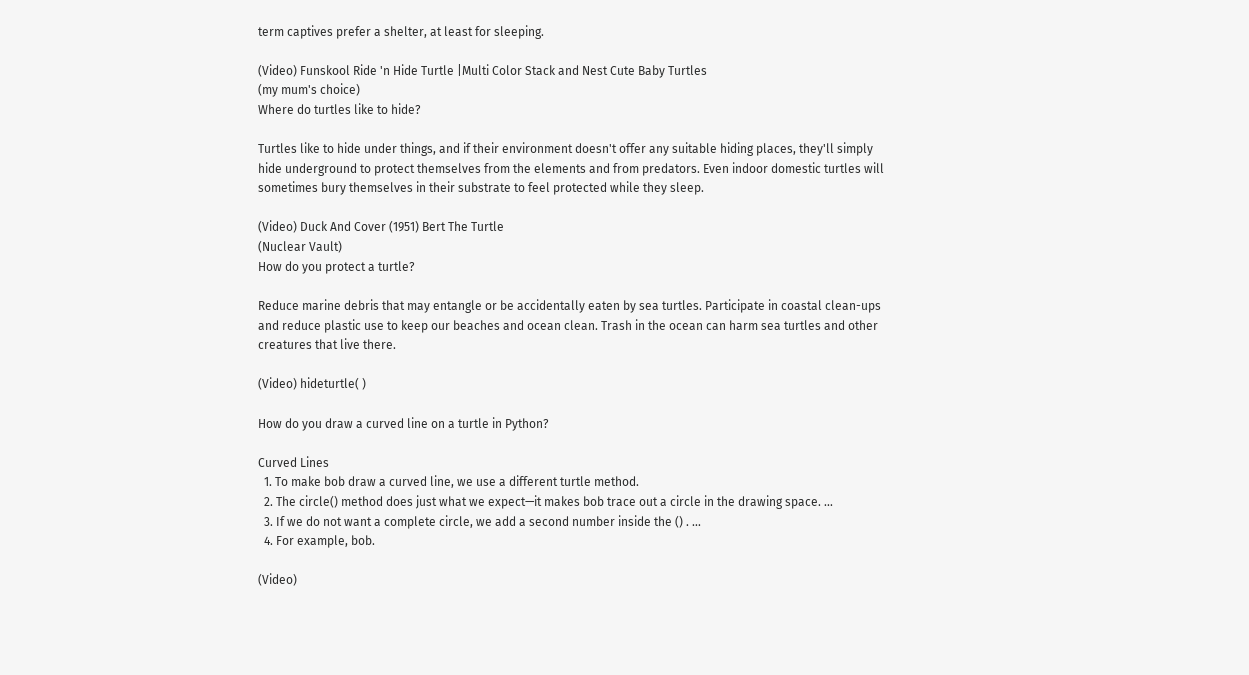term captives prefer a shelter, at least for sleeping.

(Video) Funskool Ride 'n Hide Turtle |Multi Color Stack and Nest Cute Baby Turtles
(my mum's choice)
Where do turtles like to hide?

Turtles like to hide under things, and if their environment doesn't offer any suitable hiding places, they'll simply hide underground to protect themselves from the elements and from predators. Even indoor domestic turtles will sometimes bury themselves in their substrate to feel protected while they sleep.

(Video) Duck And Cover (1951) Bert The Turtle
(Nuclear Vault)
How do you protect a turtle?

Reduce marine debris that may entangle or be accidentally eaten by sea turtles. Participate in coastal clean-ups and reduce plastic use to keep our beaches and ocean clean. Trash in the ocean can harm sea turtles and other creatures that live there.

(Video) hideturtle( )

How do you draw a curved line on a turtle in Python?

Curved Lines
  1. To make bob draw a curved line, we use a different turtle method.
  2. The circle() method does just what we expect—it makes bob trace out a circle in the drawing space. ...
  3. If we do not want a complete circle, we add a second number inside the () . ...
  4. For example, bob.

(Video)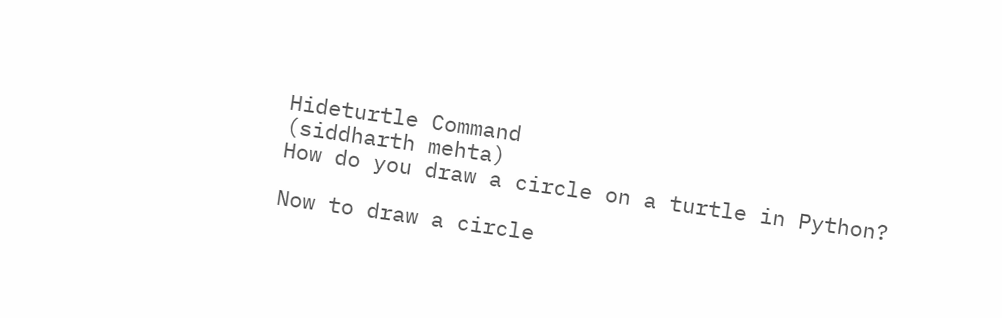Hideturtle Command
(siddharth mehta)
How do you draw a circle on a turtle in Python?

Now to draw a circle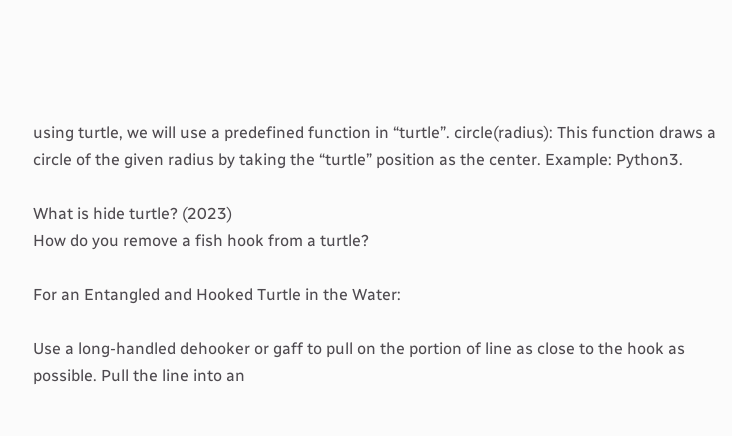using turtle, we will use a predefined function in “turtle”. circle(radius): This function draws a circle of the given radius by taking the “turtle” position as the center. Example: Python3.

What is hide turtle? (2023)
How do you remove a fish hook from a turtle?

For an Entangled and Hooked Turtle in the Water:

Use a long-handled dehooker or gaff to pull on the portion of line as close to the hook as possible. Pull the line into an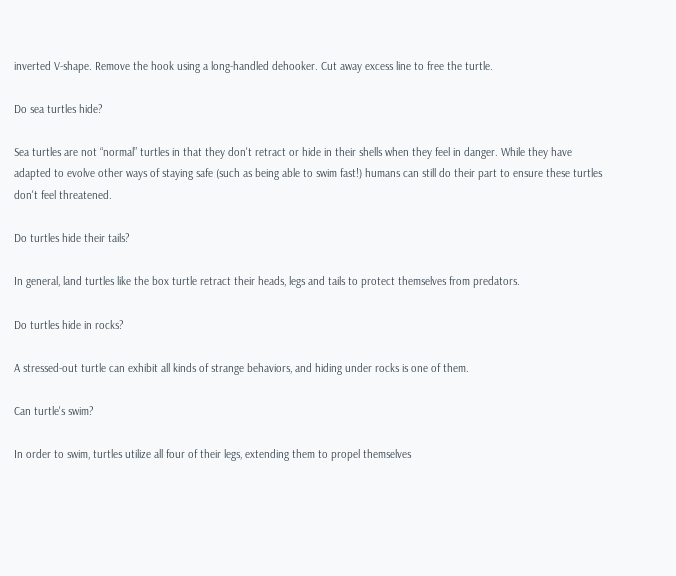inverted V-shape. Remove the hook using a long-handled dehooker. Cut away excess line to free the turtle.

Do sea turtles hide?

Sea turtles are not “normal” turtles in that they don't retract or hide in their shells when they feel in danger. While they have adapted to evolve other ways of staying safe (such as being able to swim fast!) humans can still do their part to ensure these turtles don't feel threatened.

Do turtles hide their tails?

In general, land turtles like the box turtle retract their heads, legs and tails to protect themselves from predators.

Do turtles hide in rocks?

A stressed-out turtle can exhibit all kinds of strange behaviors, and hiding under rocks is one of them.

Can turtle's swim?

In order to swim, turtles utilize all four of their legs, extending them to propel themselves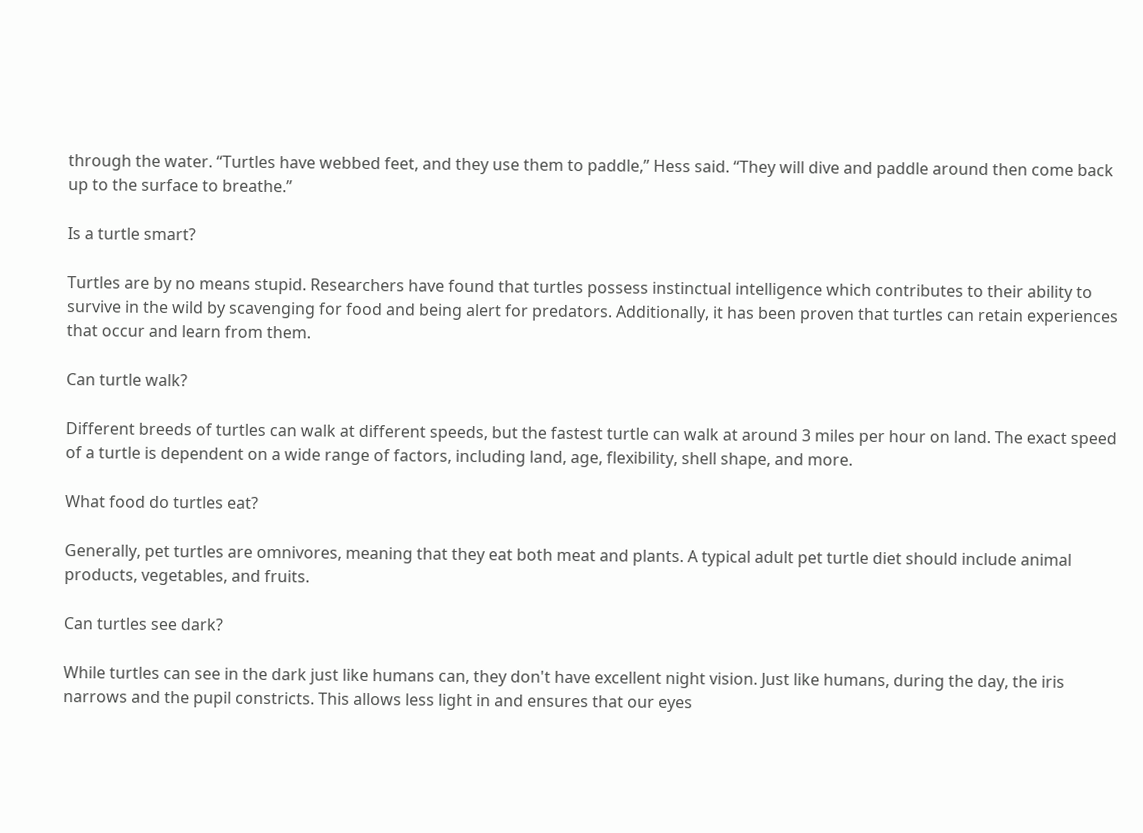through the water. “Turtles have webbed feet, and they use them to paddle,” Hess said. “They will dive and paddle around then come back up to the surface to breathe.”

Is a turtle smart?

Turtles are by no means stupid. Researchers have found that turtles possess instinctual intelligence which contributes to their ability to survive in the wild by scavenging for food and being alert for predators. Additionally, it has been proven that turtles can retain experiences that occur and learn from them.

Can turtle walk?

Different breeds of turtles can walk at different speeds, but the fastest turtle can walk at around 3 miles per hour on land. The exact speed of a turtle is dependent on a wide range of factors, including land, age, flexibility, shell shape, and more.

What food do turtles eat?

Generally, pet turtles are omnivores, meaning that they eat both meat and plants. A typical adult pet turtle diet should include animal products, vegetables, and fruits.

Can turtles see dark?

While turtles can see in the dark just like humans can, they don't have excellent night vision. Just like humans, during the day, the iris narrows and the pupil constricts. This allows less light in and ensures that our eyes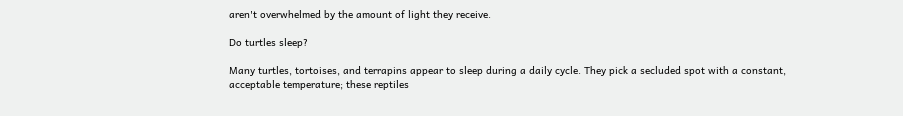aren't overwhelmed by the amount of light they receive.

Do turtles sleep?

Many turtles, tortoises, and terrapins appear to sleep during a daily cycle. They pick a secluded spot with a constant, acceptable temperature; these reptiles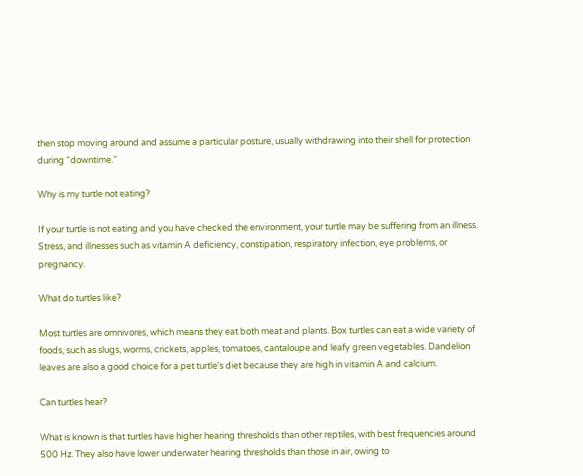then stop moving around and assume a particular posture, usually withdrawing into their shell for protection during “downtime.”

Why is my turtle not eating?

If your turtle is not eating and you have checked the environment, your turtle may be suffering from an illness. Stress, and illnesses such as vitamin A deficiency, constipation, respiratory infection, eye problems, or pregnancy.

What do turtles like?

Most turtles are omnivores, which means they eat both meat and plants. Box turtles can eat a wide variety of foods, such as slugs, worms, crickets, apples, tomatoes, cantaloupe and leafy green vegetables. Dandelion leaves are also a good choice for a pet turtle's diet because they are high in vitamin A and calcium.

Can turtles hear?

What is known is that turtles have higher hearing thresholds than other reptiles, with best frequencies around 500 Hz. They also have lower underwater hearing thresholds than those in air, owing to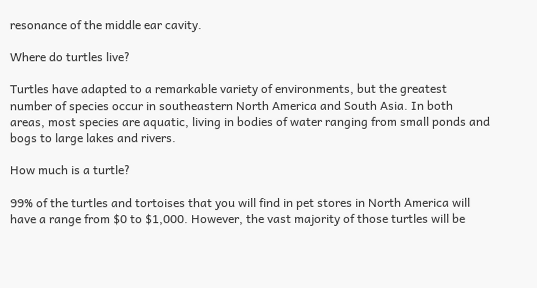resonance of the middle ear cavity.

Where do turtles live?

Turtles have adapted to a remarkable variety of environments, but the greatest number of species occur in southeastern North America and South Asia. In both areas, most species are aquatic, living in bodies of water ranging from small ponds and bogs to large lakes and rivers.

How much is a turtle?

99% of the turtles and tortoises that you will find in pet stores in North America will have a range from $0 to $1,000. However, the vast majority of those turtles will be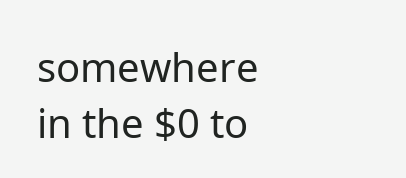somewhere in the $0 to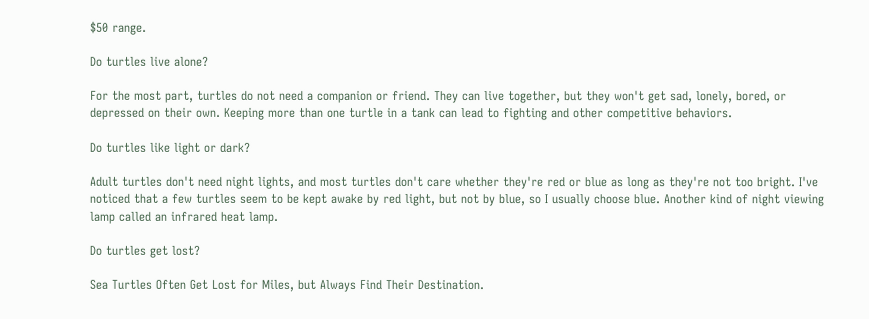$50 range.

Do turtles live alone?

For the most part, turtles do not need a companion or friend. They can live together, but they won't get sad, lonely, bored, or depressed on their own. Keeping more than one turtle in a tank can lead to fighting and other competitive behaviors.

Do turtles like light or dark?

Adult turtles don't need night lights, and most turtles don't care whether they're red or blue as long as they're not too bright. I've noticed that a few turtles seem to be kept awake by red light, but not by blue, so I usually choose blue. Another kind of night viewing lamp called an infrared heat lamp.

Do turtles get lost?

Sea Turtles Often Get Lost for Miles, but Always Find Their Destination.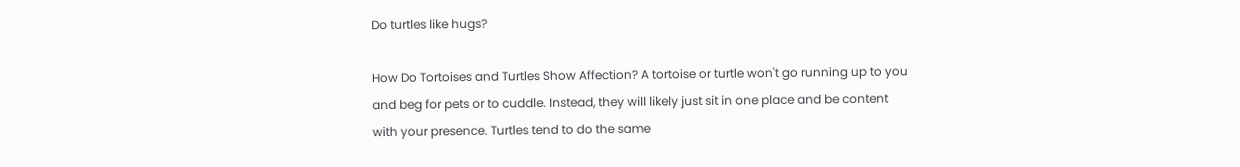Do turtles like hugs?

How Do Tortoises and Turtles Show Affection? A tortoise or turtle won't go running up to you and beg for pets or to cuddle. Instead, they will likely just sit in one place and be content with your presence. Turtles tend to do the same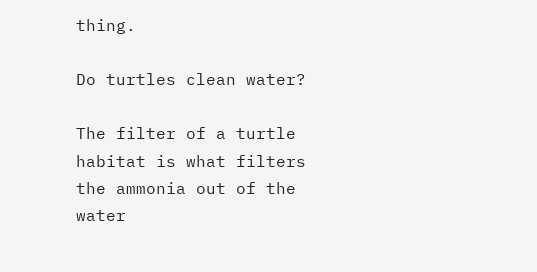thing.

Do turtles clean water?

The filter of a turtle habitat is what filters the ammonia out of the water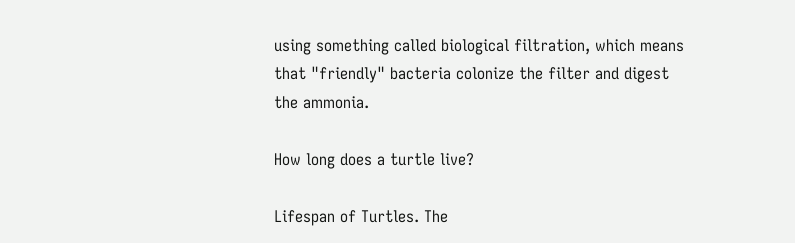using something called biological filtration, which means that "friendly" bacteria colonize the filter and digest the ammonia.

How long does a turtle live?

Lifespan of Turtles. The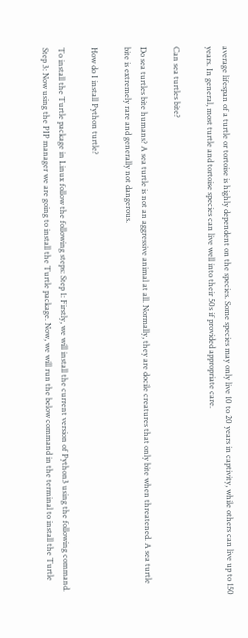average lifespan of a turtle or tortoise is highly dependent on the species. Some species may only live 10 to 20 years in captivity, while others can live up to 150 years. In general, most turtle and tortoise species can live well into their 50s if provided appropriate care.

Can sea turtles bite?

Do sea turtles bite humans? A sea turtle is not an aggressive animal at all. Normally, they are docile creatures that only bite when threatened. A sea turtle bite is extremely rare and generally not dangerous.

How do I install Python turtle?

To install the Turtle package in Linux follow the following steps: Step 1: Firstly, we will install the current version of Python3 using the following command. Step 3: Now using the PIP manager we are going to install the Turtle package. Now, we will run the below command in the terminal to install the Turtle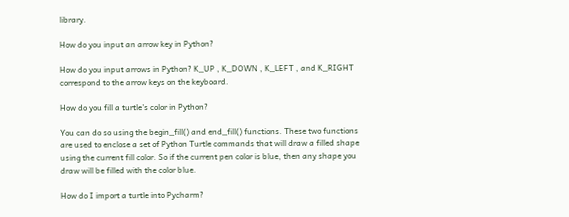library.

How do you input an arrow key in Python?

How do you input arrows in Python? K_UP , K_DOWN , K_LEFT , and K_RIGHT correspond to the arrow keys on the keyboard.

How do you fill a turtle's color in Python?

You can do so using the begin_fill() and end_fill() functions. These two functions are used to enclose a set of Python Turtle commands that will draw a filled shape using the current fill color. So if the current pen color is blue, then any shape you draw will be filled with the color blue.

How do I import a turtle into Pycharm?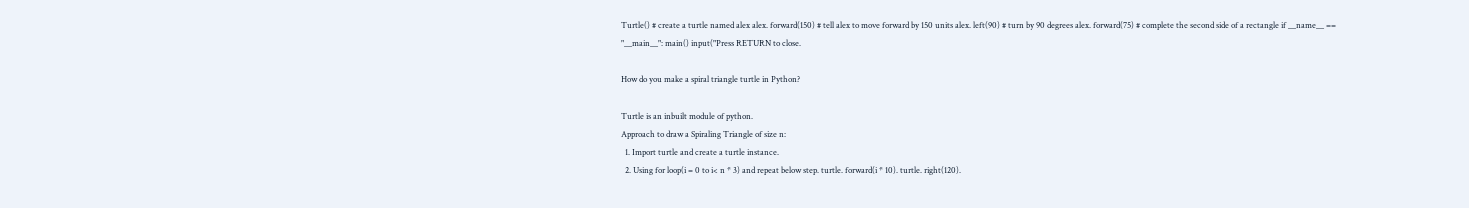Turtle() # create a turtle named alex alex. forward(150) # tell alex to move forward by 150 units alex. left(90) # turn by 90 degrees alex. forward(75) # complete the second side of a rectangle if __name__ == "__main__": main() input("Press RETURN to close.

How do you make a spiral triangle turtle in Python?

Turtle is an inbuilt module of python.
Approach to draw a Spiraling Triangle of size n:
  1. Import turtle and create a turtle instance.
  2. Using for loop(i = 0 to i< n * 3) and repeat below step. turtle. forward(i * 10). turtle. right(120).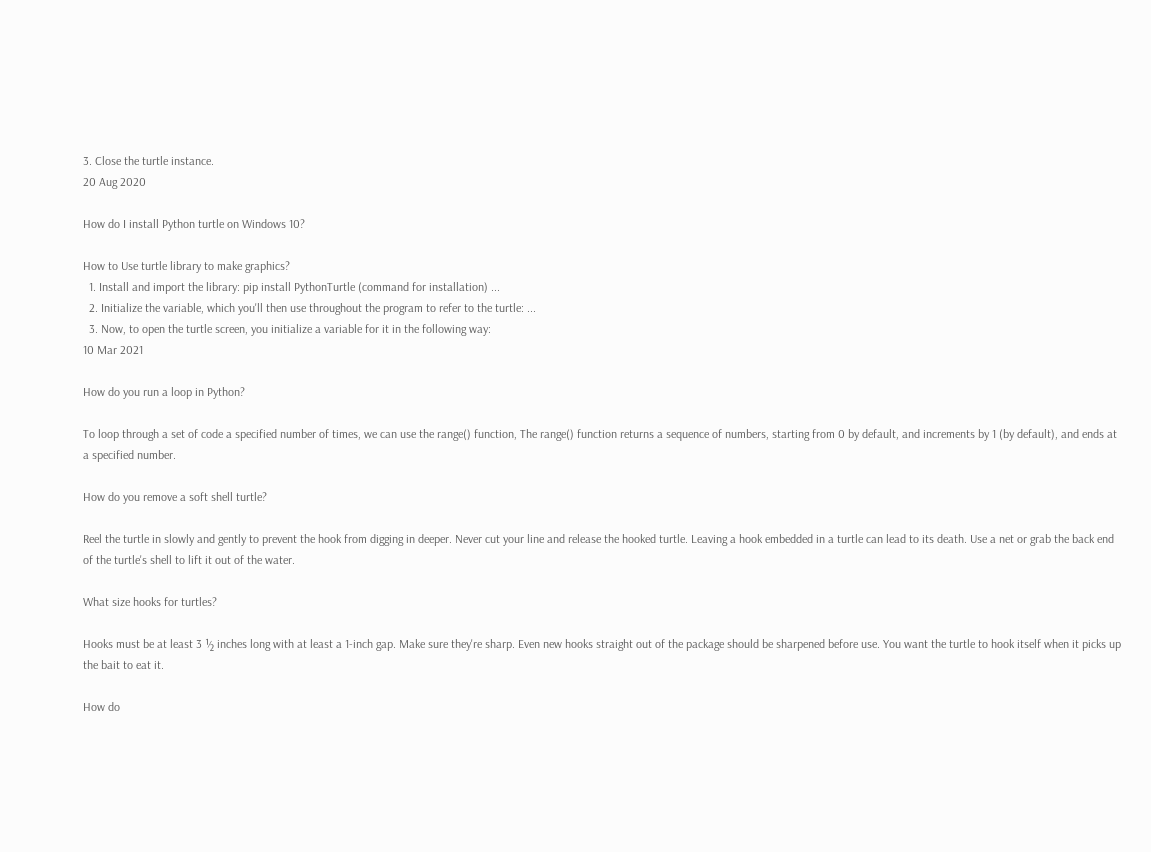3. Close the turtle instance.
20 Aug 2020

How do I install Python turtle on Windows 10?

How to Use turtle library to make graphics?
  1. Install and import the library: pip install PythonTurtle (command for installation) ...
  2. Initialize the variable, which you'll then use throughout the program to refer to the turtle: ...
  3. Now, to open the turtle screen, you initialize a variable for it in the following way:
10 Mar 2021

How do you run a loop in Python?

To loop through a set of code a specified number of times, we can use the range() function, The range() function returns a sequence of numbers, starting from 0 by default, and increments by 1 (by default), and ends at a specified number.

How do you remove a soft shell turtle?

Reel the turtle in slowly and gently to prevent the hook from digging in deeper. Never cut your line and release the hooked turtle. Leaving a hook embedded in a turtle can lead to its death. Use a net or grab the back end of the turtle's shell to lift it out of the water.

What size hooks for turtles?

Hooks must be at least 3 ½ inches long with at least a 1-inch gap. Make sure they're sharp. Even new hooks straight out of the package should be sharpened before use. You want the turtle to hook itself when it picks up the bait to eat it.

How do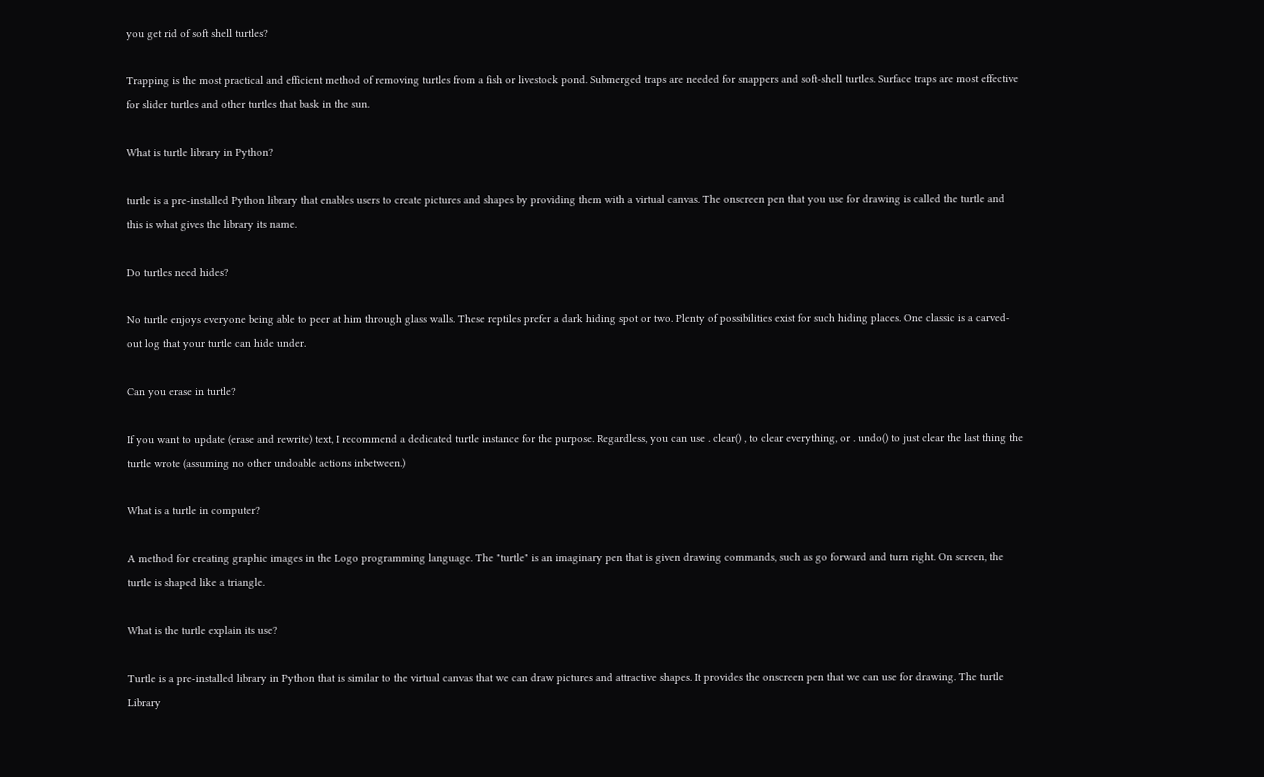you get rid of soft shell turtles?

Trapping is the most practical and efficient method of removing turtles from a fish or livestock pond. Submerged traps are needed for snappers and soft-shell turtles. Surface traps are most effective for slider turtles and other turtles that bask in the sun.

What is turtle library in Python?

turtle is a pre-installed Python library that enables users to create pictures and shapes by providing them with a virtual canvas. The onscreen pen that you use for drawing is called the turtle and this is what gives the library its name.

Do turtles need hides?

No turtle enjoys everyone being able to peer at him through glass walls. These reptiles prefer a dark hiding spot or two. Plenty of possibilities exist for such hiding places. One classic is a carved-out log that your turtle can hide under.

Can you erase in turtle?

If you want to update (erase and rewrite) text, I recommend a dedicated turtle instance for the purpose. Regardless, you can use . clear() , to clear everything, or . undo() to just clear the last thing the turtle wrote (assuming no other undoable actions inbetween.)

What is a turtle in computer?

A method for creating graphic images in the Logo programming language. The "turtle" is an imaginary pen that is given drawing commands, such as go forward and turn right. On screen, the turtle is shaped like a triangle.

What is the turtle explain its use?

Turtle is a pre-installed library in Python that is similar to the virtual canvas that we can draw pictures and attractive shapes. It provides the onscreen pen that we can use for drawing. The turtle Library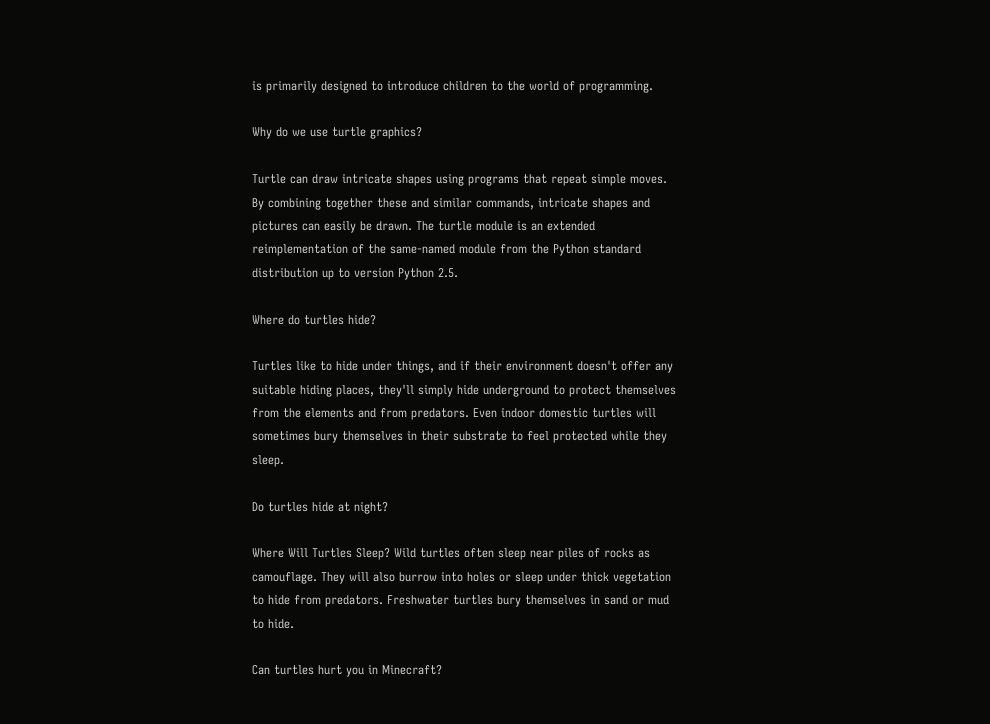is primarily designed to introduce children to the world of programming.

Why do we use turtle graphics?

Turtle can draw intricate shapes using programs that repeat simple moves. By combining together these and similar commands, intricate shapes and pictures can easily be drawn. The turtle module is an extended reimplementation of the same-named module from the Python standard distribution up to version Python 2.5.

Where do turtles hide?

Turtles like to hide under things, and if their environment doesn't offer any suitable hiding places, they'll simply hide underground to protect themselves from the elements and from predators. Even indoor domestic turtles will sometimes bury themselves in their substrate to feel protected while they sleep.

Do turtles hide at night?

Where Will Turtles Sleep? Wild turtles often sleep near piles of rocks as camouflage. They will also burrow into holes or sleep under thick vegetation to hide from predators. Freshwater turtles bury themselves in sand or mud to hide.

Can turtles hurt you in Minecraft?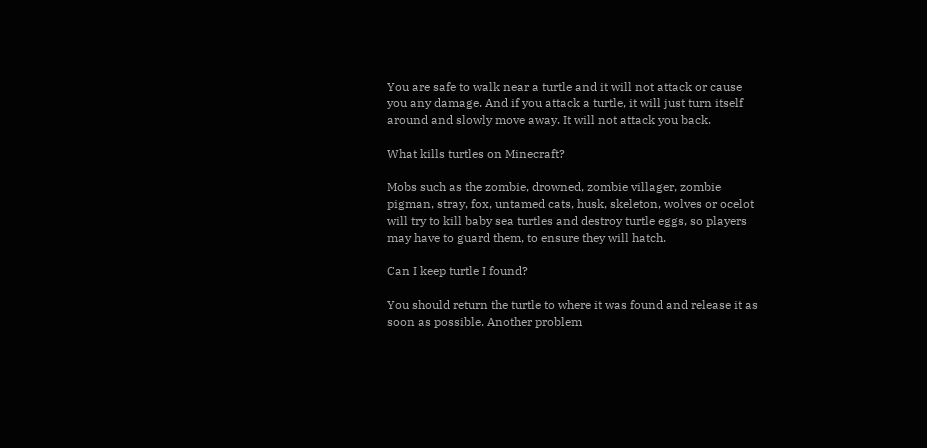You are safe to walk near a turtle and it will not attack or cause you any damage. And if you attack a turtle, it will just turn itself around and slowly move away. It will not attack you back.

What kills turtles on Minecraft?

Mobs such as the zombie, drowned, zombie villager, zombie pigman, stray, fox, untamed cats, husk, skeleton, wolves or ocelot will try to kill baby sea turtles and destroy turtle eggs, so players may have to guard them, to ensure they will hatch.

Can I keep turtle I found?

You should return the turtle to where it was found and release it as soon as possible. Another problem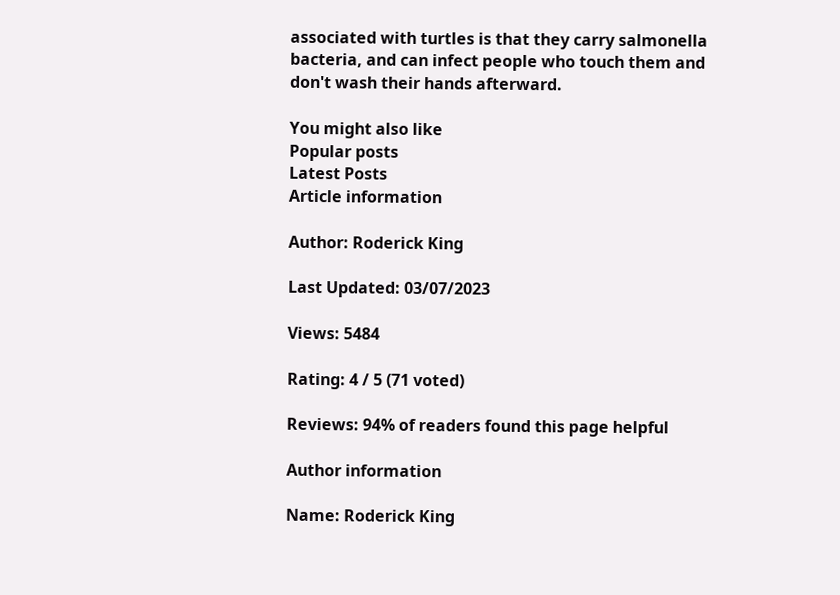associated with turtles is that they carry salmonella bacteria, and can infect people who touch them and don't wash their hands afterward.

You might also like
Popular posts
Latest Posts
Article information

Author: Roderick King

Last Updated: 03/07/2023

Views: 5484

Rating: 4 / 5 (71 voted)

Reviews: 94% of readers found this page helpful

Author information

Name: Roderick King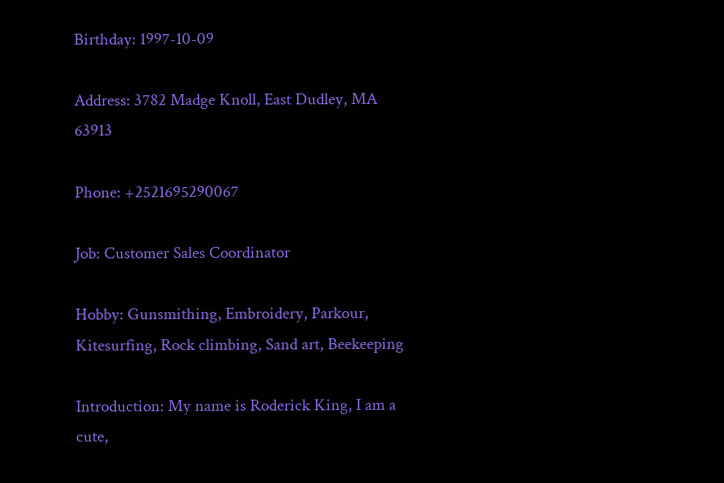Birthday: 1997-10-09

Address: 3782 Madge Knoll, East Dudley, MA 63913

Phone: +2521695290067

Job: Customer Sales Coordinator

Hobby: Gunsmithing, Embroidery, Parkour, Kitesurfing, Rock climbing, Sand art, Beekeeping

Introduction: My name is Roderick King, I am a cute,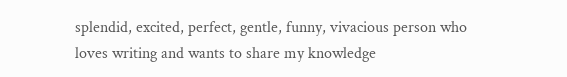splendid, excited, perfect, gentle, funny, vivacious person who loves writing and wants to share my knowledge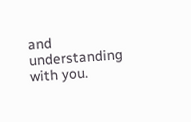and understanding with you.